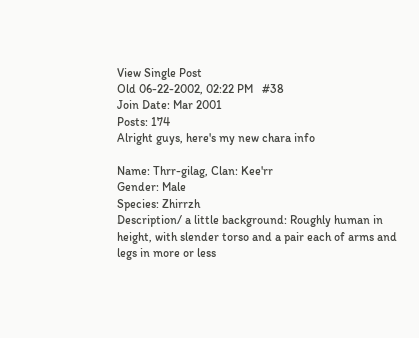View Single Post
Old 06-22-2002, 02:22 PM   #38
Join Date: Mar 2001
Posts: 174
Alright guys, here's my new chara info

Name: Thrr-gilag, Clan: Kee'rr
Gender: Male
Species: Zhirrzh
Description/ a little background: Roughly human in height, with slender torso and a pair each of arms and legs in more or less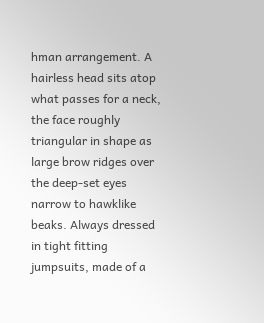hman arrangement. A hairless head sits atop what passes for a neck, the face roughly triangular in shape as large brow ridges over the deep-set eyes narrow to hawklike beaks. Always dressed in tight fitting jumpsuits, made of a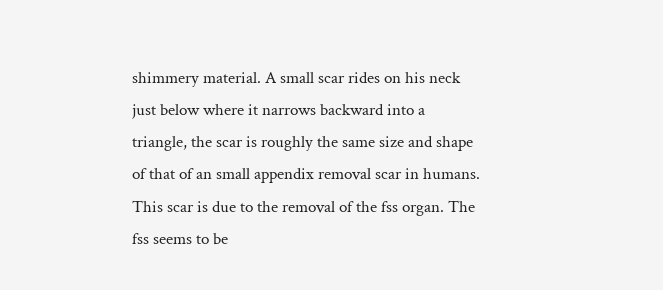shimmery material. A small scar rides on his neck just below where it narrows backward into a triangle, the scar is roughly the same size and shape of that of an small appendix removal scar in humans. This scar is due to the removal of the fss organ. The fss seems to be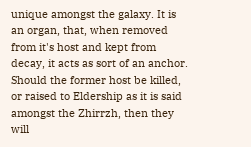unique amongst the galaxy. It is an organ, that, when removed from it's host and kept from decay, it acts as sort of an anchor. Should the former host be killed, or raised to Eldership as it is said amongst the Zhirrzh, then they will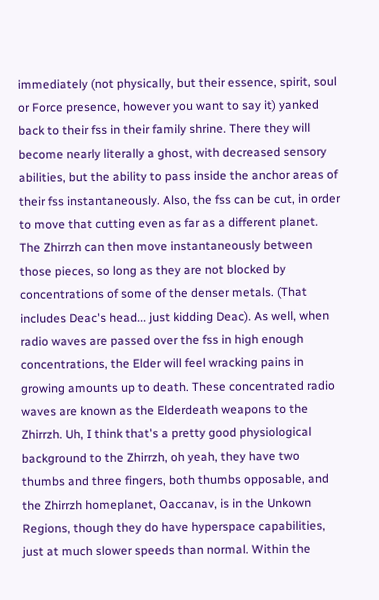immediately (not physically, but their essence, spirit, soul or Force presence, however you want to say it) yanked back to their fss in their family shrine. There they will become nearly literally a ghost, with decreased sensory abilities, but the ability to pass inside the anchor areas of their fss instantaneously. Also, the fss can be cut, in order to move that cutting even as far as a different planet. The Zhirrzh can then move instantaneously between those pieces, so long as they are not blocked by concentrations of some of the denser metals. (That includes Deac's head... just kidding Deac). As well, when radio waves are passed over the fss in high enough concentrations, the Elder will feel wracking pains in growing amounts up to death. These concentrated radio waves are known as the Elderdeath weapons to the Zhirrzh. Uh, I think that's a pretty good physiological background to the Zhirrzh, oh yeah, they have two thumbs and three fingers, both thumbs opposable, and the Zhirrzh homeplanet, Oaccanav, is in the Unkown Regions, though they do have hyperspace capabilities, just at much slower speeds than normal. Within the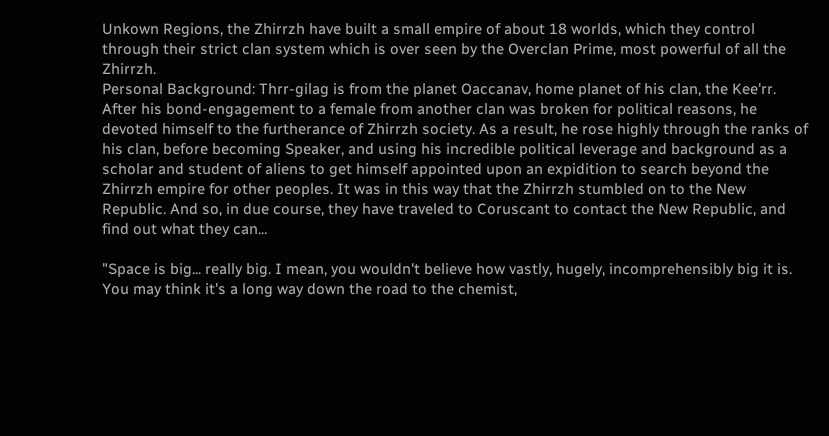Unkown Regions, the Zhirrzh have built a small empire of about 18 worlds, which they control through their strict clan system which is over seen by the Overclan Prime, most powerful of all the Zhirrzh.
Personal Background: Thrr-gilag is from the planet Oaccanav, home planet of his clan, the Kee'rr. After his bond-engagement to a female from another clan was broken for political reasons, he devoted himself to the furtherance of Zhirrzh society. As a result, he rose highly through the ranks of his clan, before becoming Speaker, and using his incredible political leverage and background as a scholar and student of aliens to get himself appointed upon an expidition to search beyond the Zhirrzh empire for other peoples. It was in this way that the Zhirrzh stumbled on to the New Republic. And so, in due course, they have traveled to Coruscant to contact the New Republic, and find out what they can...

"Space is big... really big. I mean, you wouldn't believe how vastly, hugely, incomprehensibly big it is. You may think it's a long way down the road to the chemist,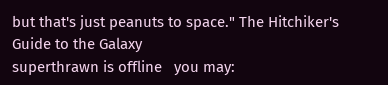but that's just peanuts to space." The Hitchiker's Guide to the Galaxy
superthrawn is offline   you may: